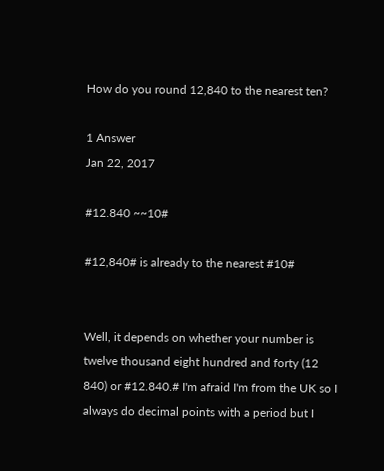How do you round 12,840 to the nearest ten?

1 Answer
Jan 22, 2017

#12.840 ~~10#

#12,840# is already to the nearest #10#


Well, it depends on whether your number is twelve thousand eight hundred and forty (12 840) or #12.840.# I'm afraid I'm from the UK so I always do decimal points with a period but I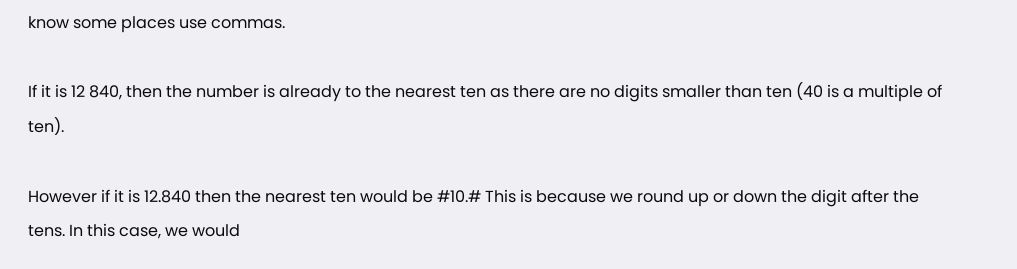know some places use commas.

If it is 12 840, then the number is already to the nearest ten as there are no digits smaller than ten (40 is a multiple of ten).

However if it is 12.840 then the nearest ten would be #10.# This is because we round up or down the digit after the tens. In this case, we would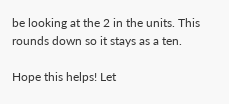be looking at the 2 in the units. This rounds down so it stays as a ten.

Hope this helps! Let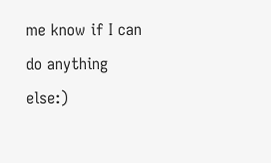me know if I can do anything else:)